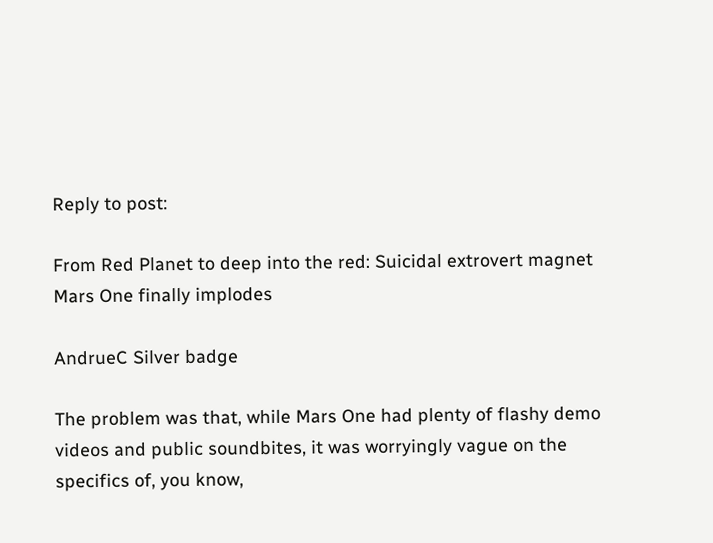Reply to post:

From Red Planet to deep into the red: Suicidal extrovert magnet Mars One finally implodes

AndrueC Silver badge

The problem was that, while Mars One had plenty of flashy demo videos and public soundbites, it was worryingly vague on the specifics of, you know,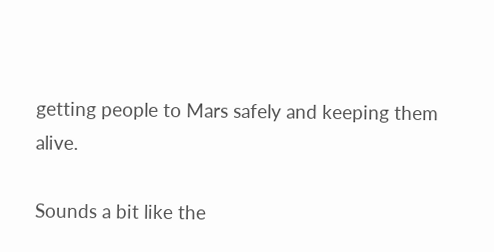getting people to Mars safely and keeping them alive.

Sounds a bit like the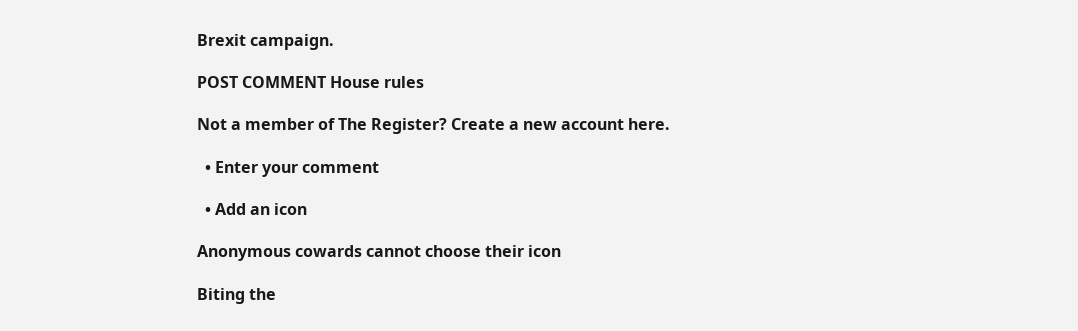Brexit campaign.

POST COMMENT House rules

Not a member of The Register? Create a new account here.

  • Enter your comment

  • Add an icon

Anonymous cowards cannot choose their icon

Biting the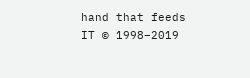hand that feeds IT © 1998–2019